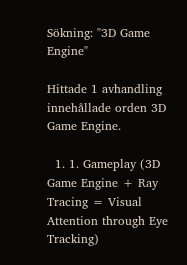Sökning: "3D Game Engine"

Hittade 1 avhandling innehållade orden 3D Game Engine.

  1. 1. Gameplay (3D Game Engine + Ray Tracing = Visual Attention through Eye Tracking)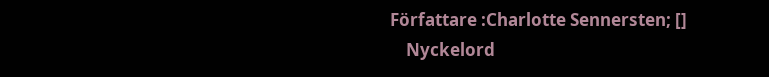Författare :Charlotte Sennersten; []
    Nyckelord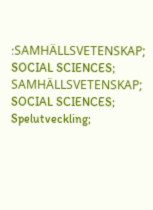:SAMHÄLLSVETENSKAP; SOCIAL SCIENCES; SAMHÄLLSVETENSKAP; SOCIAL SCIENCES; Spelutveckling;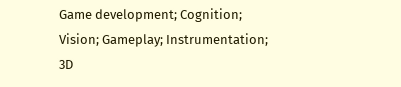Game development; Cognition; Vision; Gameplay; Instrumentation; 3D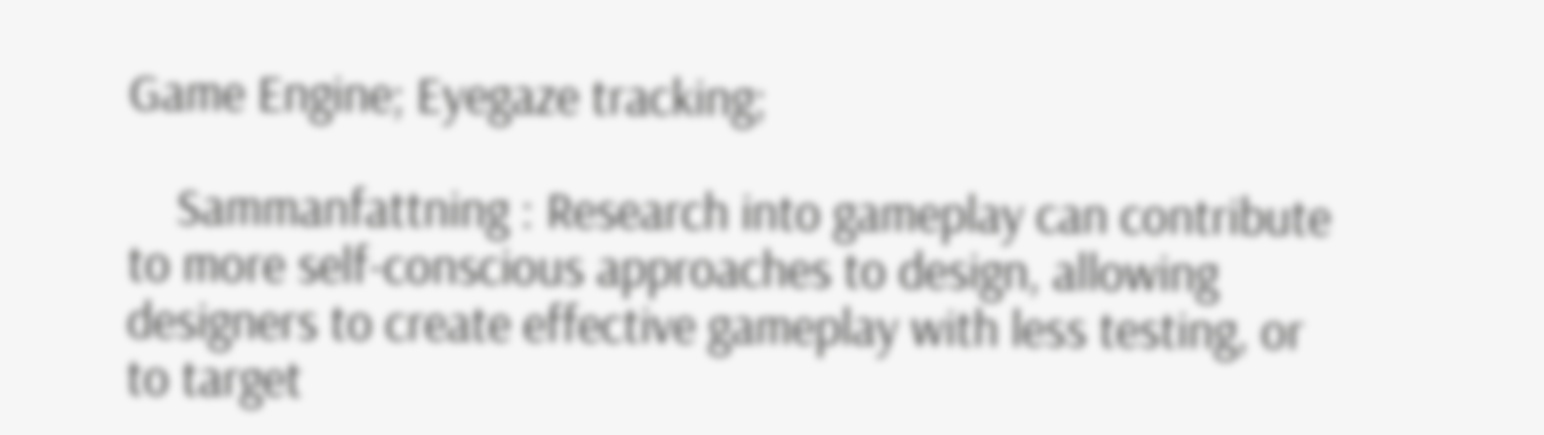Game Engine; Eyegaze tracking;

    Sammanfattning : Research into gameplay can contribute to more self-conscious approaches to design, allowing designers to create effective gameplay with less testing, or to target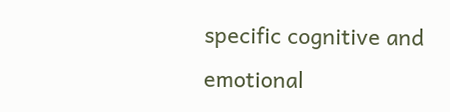specific cognitive and emotional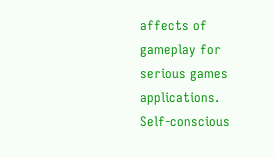affects of gameplay for serious games applications. Self-conscious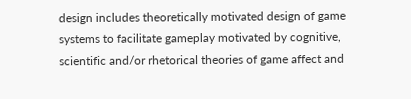design includes theoretically motivated design of game systems to facilitate gameplay motivated by cognitive, scientific and/or rhetorical theories of game affect and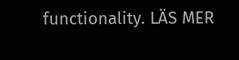functionality. LÄS MER